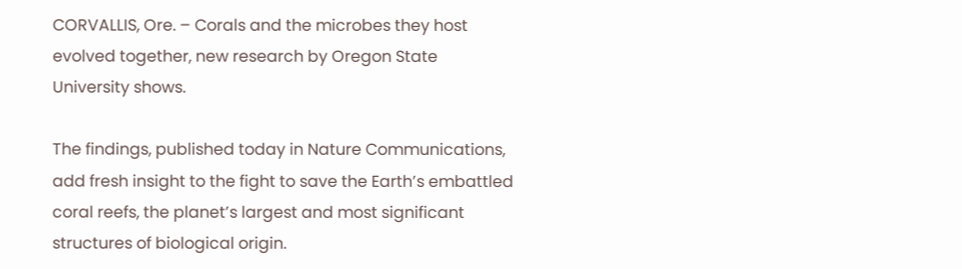CORVALLIS, Ore. – Corals and the microbes they host evolved together, new research by Oregon State University shows.

The findings, published today in Nature Communications, add fresh insight to the fight to save the Earth’s embattled coral reefs, the planet’s largest and most significant structures of biological origin.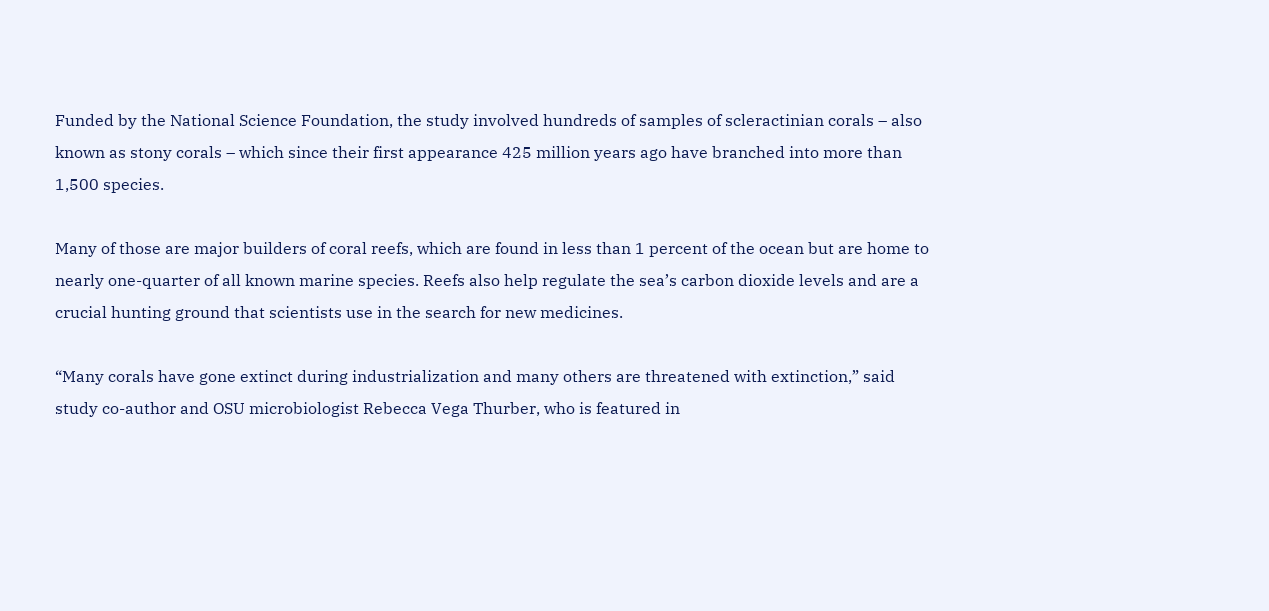Funded by the National Science Foundation, the study involved hundreds of samples of scleractinian corals – also known as stony corals – which since their first appearance 425 million years ago have branched into more than 1,500 species.

Many of those are major builders of coral reefs, which are found in less than 1 percent of the ocean but are home to nearly one-quarter of all known marine species. Reefs also help regulate the sea’s carbon dioxide levels and are a crucial hunting ground that scientists use in the search for new medicines.

“Many corals have gone extinct during industrialization and many others are threatened with extinction,” said study co-author and OSU microbiologist Rebecca Vega Thurber, who is featured in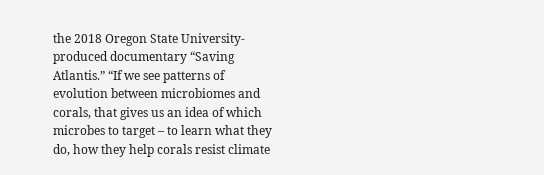the 2018 Oregon State University-produced documentary “Saving Atlantis.” “If we see patterns of evolution between microbiomes and corals, that gives us an idea of which microbes to target – to learn what they do, how they help corals resist climate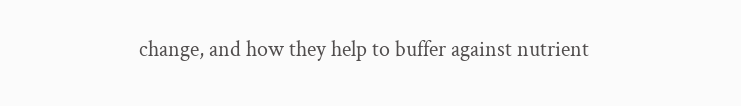change, and how they help to buffer against nutrient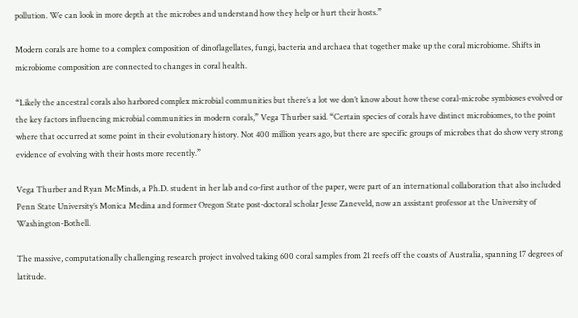pollution. We can look in more depth at the microbes and understand how they help or hurt their hosts.”

Modern corals are home to a complex composition of dinoflagellates, fungi, bacteria and archaea that together make up the coral microbiome. Shifts in microbiome composition are connected to changes in coral health.

“Likely the ancestral corals also harbored complex microbial communities but there’s a lot we don’t know about how these coral-microbe symbioses evolved or the key factors influencing microbial communities in modern corals,” Vega Thurber said. “Certain species of corals have distinct microbiomes, to the point where that occurred at some point in their evolutionary history. Not 400 million years ago, but there are specific groups of microbes that do show very strong evidence of evolving with their hosts more recently.”

Vega Thurber and Ryan McMinds, a Ph.D. student in her lab and co-first author of the paper, were part of an international collaboration that also included Penn State University’s Monica Medina and former Oregon State post-doctoral scholar Jesse Zaneveld, now an assistant professor at the University of Washington-Bothell.

The massive, computationally challenging research project involved taking 600 coral samples from 21 reefs off the coasts of Australia, spanning 17 degrees of latitude.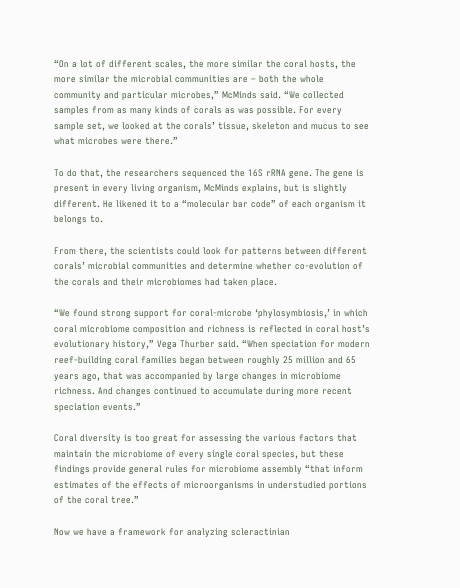“On a lot of different scales, the more similar the coral hosts, the more similar the microbial communities are – both the whole community and particular microbes,” McMinds said. “We collected samples from as many kinds of corals as was possible. For every sample set, we looked at the corals’ tissue, skeleton and mucus to see what microbes were there.”

To do that, the researchers sequenced the 16S rRNA gene. The gene is present in every living organism, McMinds explains, but is slightly different. He likened it to a “molecular bar code” of each organism it belongs to.

From there, the scientists could look for patterns between different corals’ microbial communities and determine whether co-evolution of the corals and their microbiomes had taken place.

“We found strong support for coral-microbe ‘phylosymbiosis,’ in which coral microbiome composition and richness is reflected in coral host’s evolutionary history,” Vega Thurber said. “When speciation for modern reef-building coral families began between roughly 25 million and 65 years ago, that was accompanied by large changes in microbiome richness. And changes continued to accumulate during more recent speciation events.”

Coral diversity is too great for assessing the various factors that maintain the microbiome of every single coral species, but these findings provide general rules for microbiome assembly “that inform estimates of the effects of microorganisms in understudied portions of the coral tree.”

Now we have a framework for analyzing scleractinian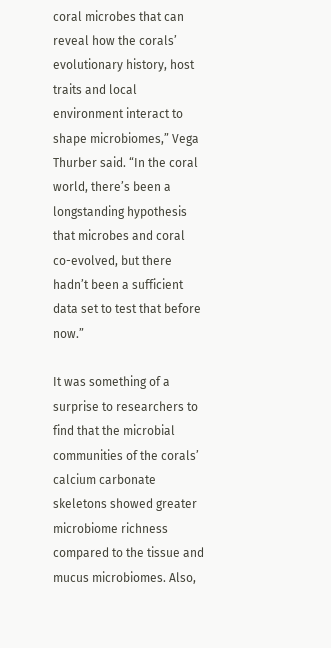coral microbes that can reveal how the corals’ evolutionary history, host traits and local environment interact to shape microbiomes,” Vega Thurber said. “In the coral world, there’s been a longstanding hypothesis that microbes and coral co-evolved, but there hadn’t been a sufficient data set to test that before now.”

It was something of a surprise to researchers to find that the microbial communities of the corals’ calcium carbonate skeletons showed greater microbiome richness compared to the tissue and mucus microbiomes. Also,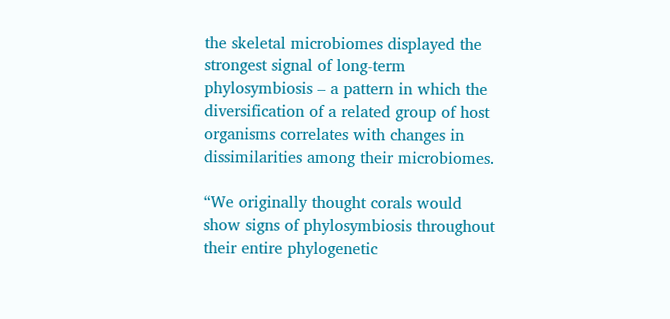the skeletal microbiomes displayed the strongest signal of long-term phylosymbiosis – a pattern in which the diversification of a related group of host organisms correlates with changes in dissimilarities among their microbiomes.

“We originally thought corals would show signs of phylosymbiosis throughout their entire phylogenetic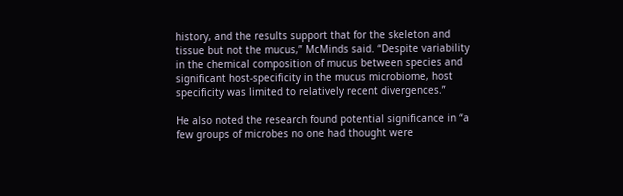history, and the results support that for the skeleton and tissue but not the mucus,” McMinds said. “Despite variability in the chemical composition of mucus between species and significant host-specificity in the mucus microbiome, host specificity was limited to relatively recent divergences.”

He also noted the research found potential significance in “a few groups of microbes no one had thought were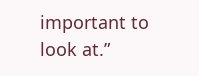important to look at.”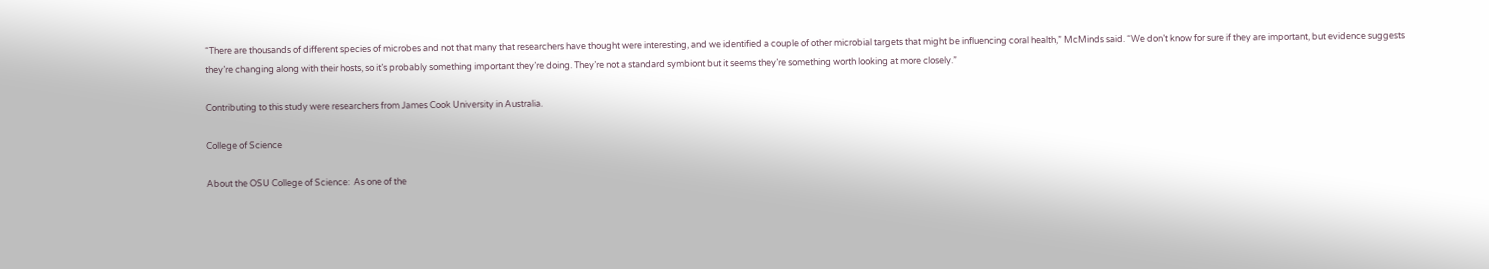“There are thousands of different species of microbes and not that many that researchers have thought were interesting, and we identified a couple of other microbial targets that might be influencing coral health,” McMinds said. “We don’t know for sure if they are important, but evidence suggests they’re changing along with their hosts, so it’s probably something important they’re doing. They’re not a standard symbiont but it seems they’re something worth looking at more closely.”

Contributing to this study were researchers from James Cook University in Australia.

College of Science

About the OSU College of Science:  As one of the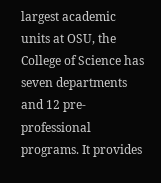largest academic units at OSU, the College of Science has seven departments and 12 pre-professional programs. It provides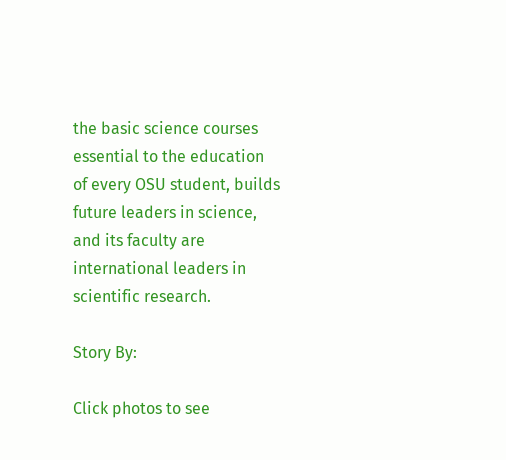the basic science courses essential to the education of every OSU student, builds future leaders in science, and its faculty are international leaders in scientific research.

Story By:

Click photos to see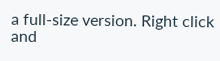a full-size version. Right click and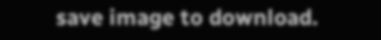save image to download.